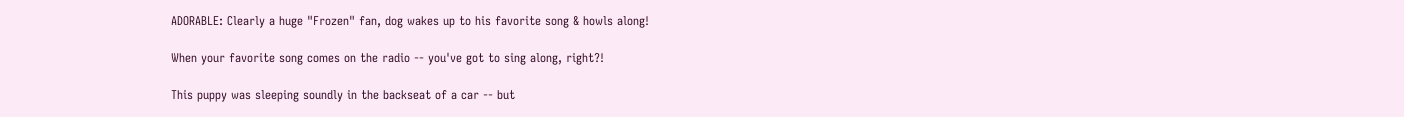ADORABLE: Clearly a huge "Frozen" fan, dog wakes up to his favorite song & howls along!

When your favorite song comes on the radio -- you've got to sing along, right?!

This puppy was sleeping soundly in the backseat of a car -- but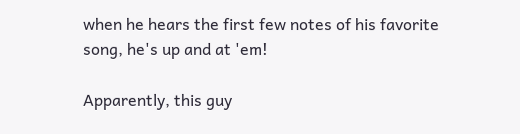when he hears the first few notes of his favorite song, he's up and at 'em!

Apparently, this guy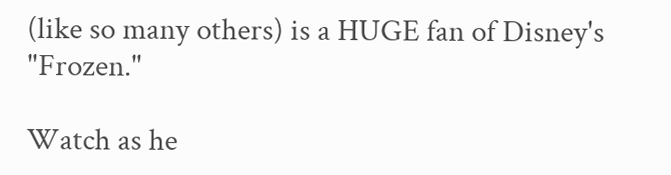(like so many others) is a HUGE fan of Disney's "Frozen."

Watch as he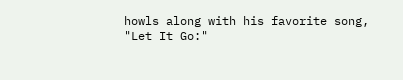howls along with his favorite song, "Let It Go:"